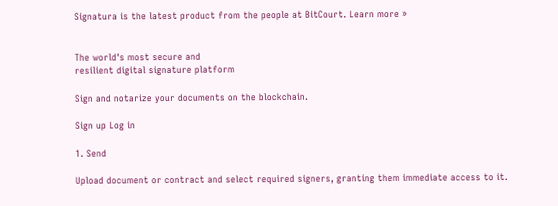Signatura is the latest product from the people at BitCourt. Learn more »


The world's most secure and
resilient digital signature platform

Sign and notarize your documents on the blockchain.

Sign up Log in

1. Send

Upload document or contract and select required signers, granting them immediate access to it.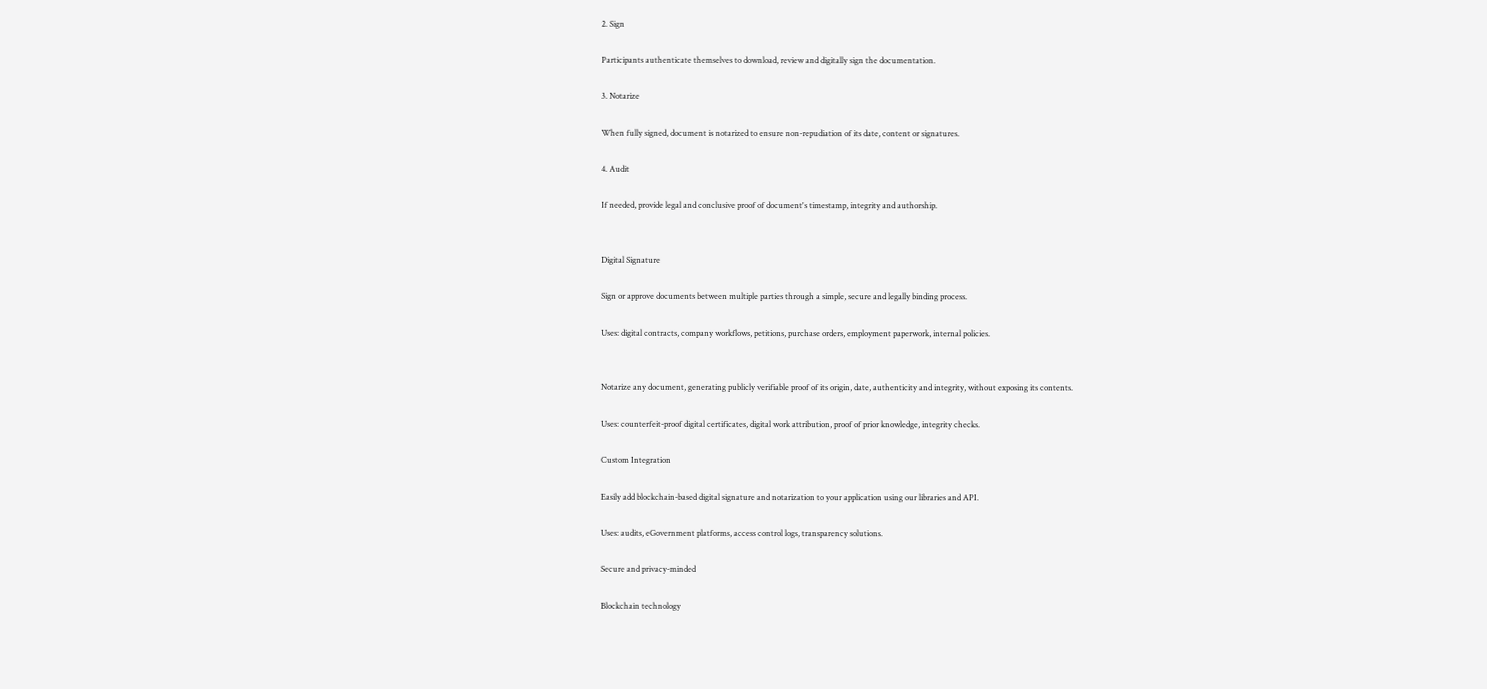2. Sign

Participants authenticate themselves to download, review and digitally sign the documentation.

3. Notarize

When fully signed, document is notarized to ensure non-repudiation of its date, content or signatures.

4. Audit

If needed, provide legal and conclusive proof of document's timestamp, integrity and authorship.


Digital Signature

Sign or approve documents between multiple parties through a simple, secure and legally binding process.

Uses: digital contracts, company workflows, petitions, purchase orders, employment paperwork, internal policies.


Notarize any document, generating publicly verifiable proof of its origin, date, authenticity and integrity, without exposing its contents.

Uses: counterfeit-proof digital certificates, digital work attribution, proof of prior knowledge, integrity checks.

Custom Integration

Easily add blockchain-based digital signature and notarization to your application using our libraries and API.

Uses: audits, eGovernment platforms, access control logs, transparency solutions.

Secure and privacy-minded

Blockchain technology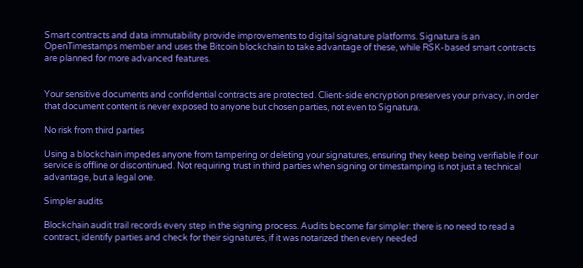Smart contracts and data immutability provide improvements to digital signature platforms. Signatura is an OpenTimestamps member and uses the Bitcoin blockchain to take advantage of these, while RSK-based smart contracts are planned for more advanced features.


Your sensitive documents and confidential contracts are protected. Client-side encryption preserves your privacy, in order that document content is never exposed to anyone but chosen parties, not even to Signatura.

No risk from third parties

Using a blockchain impedes anyone from tampering or deleting your signatures, ensuring they keep being verifiable if our service is offline or discontinued. Not requiring trust in third parties when signing or timestamping is not just a technical advantage, but a legal one.

Simpler audits

Blockchain audit trail records every step in the signing process. Audits become far simpler: there is no need to read a contract, identify parties and check for their signatures, if it was notarized then every needed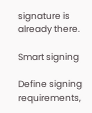signature is already there.

Smart signing

Define signing requirements,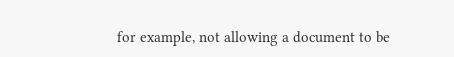for example, not allowing a document to be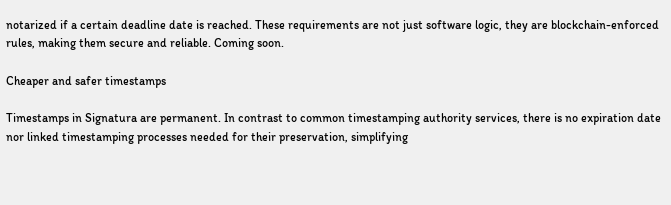notarized if a certain deadline date is reached. These requirements are not just software logic, they are blockchain-enforced rules, making them secure and reliable. Coming soon.

Cheaper and safer timestamps

Timestamps in Signatura are permanent. In contrast to common timestamping authority services, there is no expiration date nor linked timestamping processes needed for their preservation, simplifying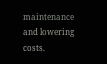maintenance and lowering costs.